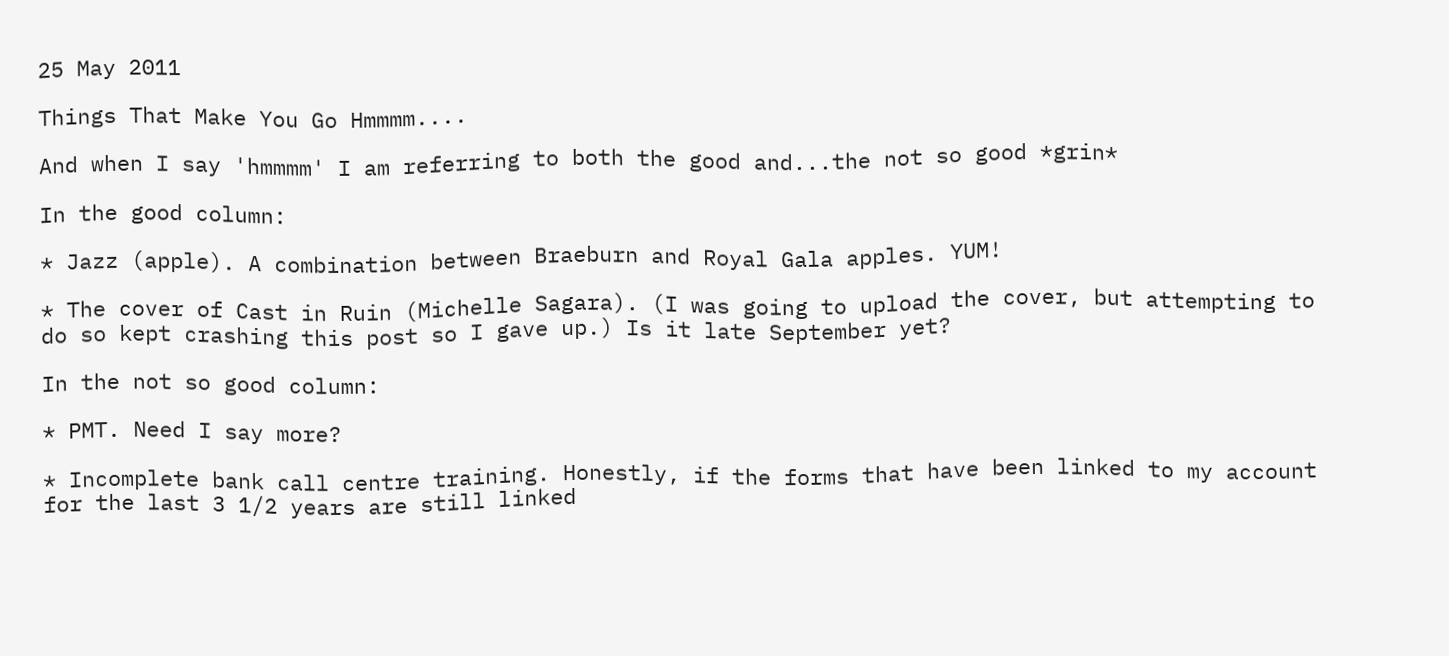25 May 2011

Things That Make You Go Hmmmm....

And when I say 'hmmmm' I am referring to both the good and...the not so good *grin*

In the good column:

* Jazz (apple). A combination between Braeburn and Royal Gala apples. YUM!

* The cover of Cast in Ruin (Michelle Sagara). (I was going to upload the cover, but attempting to do so kept crashing this post so I gave up.) Is it late September yet?

In the not so good column:

* PMT. Need I say more?

* Incomplete bank call centre training. Honestly, if the forms that have been linked to my account for the last 3 1/2 years are still linked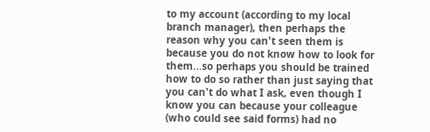to my account (according to my local branch manager), then perhaps the reason why you can't seen them is because you do not know how to look for them...so perhaps you should be trained how to do so rather than just saying that you can't do what I ask, even though I know you can because your colleague (who could see said forms) had no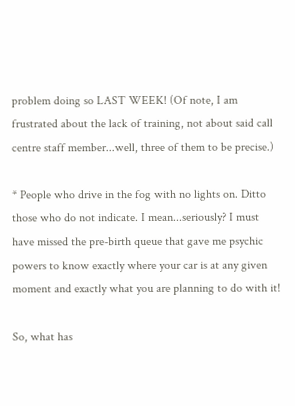problem doing so LAST WEEK! (Of note, I am frustrated about the lack of training, not about said call centre staff member...well, three of them to be precise.)

* People who drive in the fog with no lights on. Ditto those who do not indicate. I mean...seriously? I must have missed the pre-birth queue that gave me psychic powers to know exactly where your car is at any given moment and exactly what you are planning to do with it!

So, what has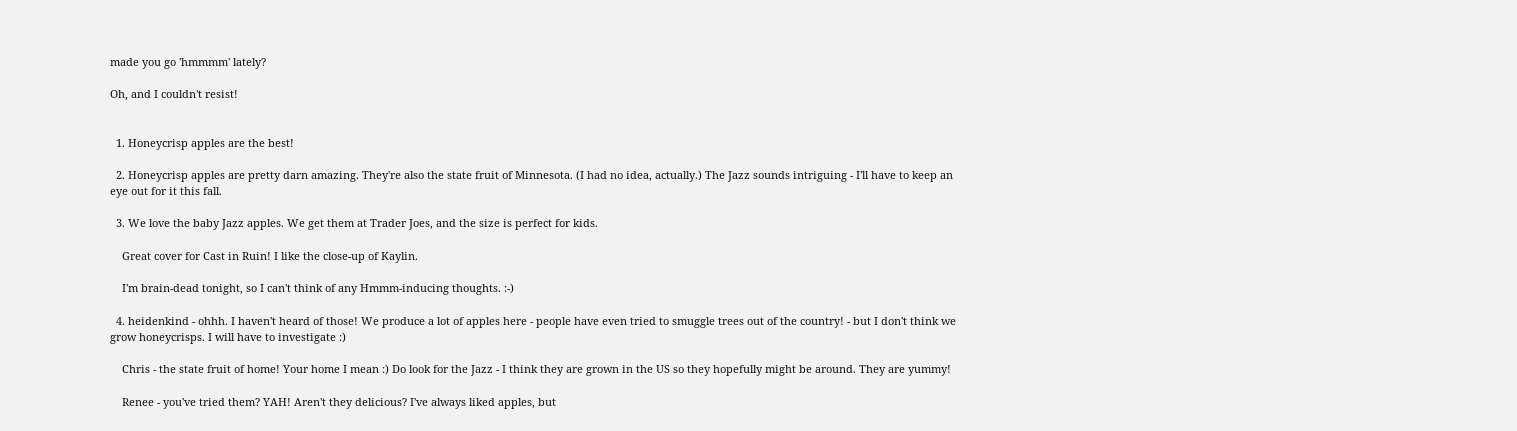made you go 'hmmmm' lately?

Oh, and I couldn't resist!


  1. Honeycrisp apples are the best!

  2. Honeycrisp apples are pretty darn amazing. They're also the state fruit of Minnesota. (I had no idea, actually.) The Jazz sounds intriguing - I'll have to keep an eye out for it this fall.

  3. We love the baby Jazz apples. We get them at Trader Joes, and the size is perfect for kids.

    Great cover for Cast in Ruin! I like the close-up of Kaylin.

    I'm brain-dead tonight, so I can't think of any Hmmm-inducing thoughts. :-)

  4. heidenkind - ohhh. I haven't heard of those! We produce a lot of apples here - people have even tried to smuggle trees out of the country! - but I don't think we grow honeycrisps. I will have to investigate :)

    Chris - the state fruit of home! Your home I mean :) Do look for the Jazz - I think they are grown in the US so they hopefully might be around. They are yummy!

    Renee - you've tried them? YAH! Aren't they delicious? I've always liked apples, but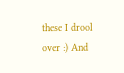these I drool over :) And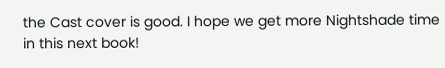the Cast cover is good. I hope we get more Nightshade time in this next book!